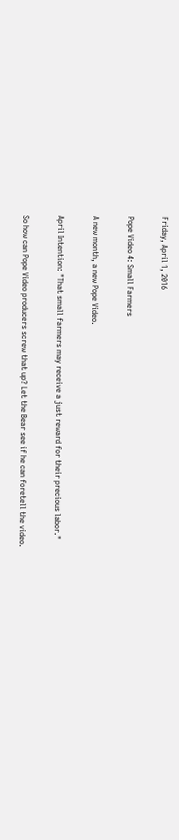Friday, April 1, 2016

Pope Video 4: Small Farmers

A new month, a new Pope Video.

April Intention: "That small farmers may receive a just reward for their precious labor."

So how can Pope Video producers screw that up? Let the Bear see if he can foretell the video.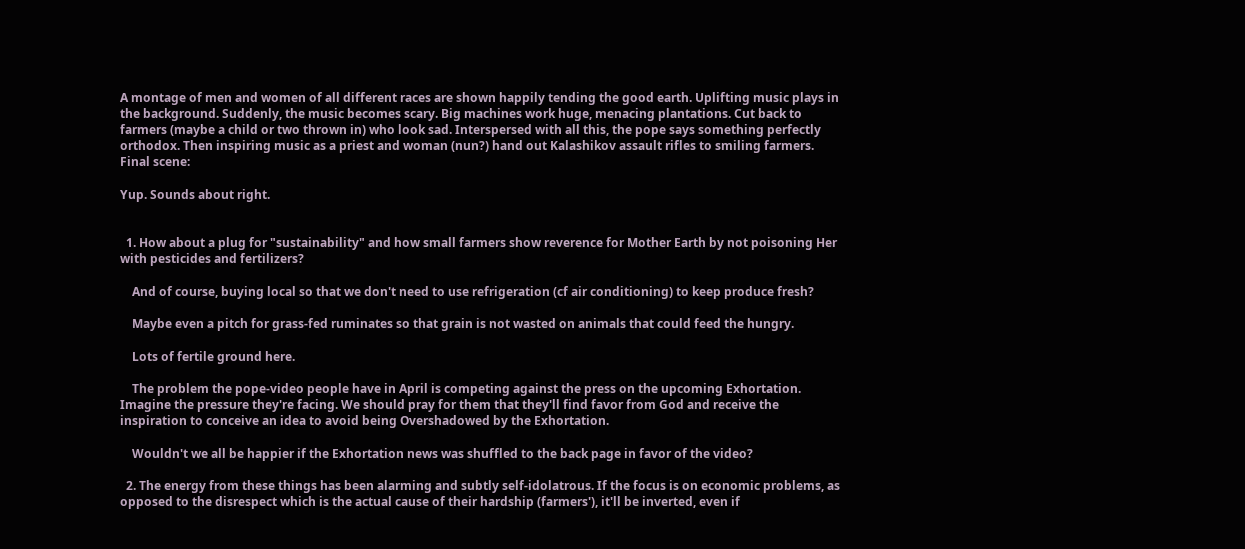A montage of men and women of all different races are shown happily tending the good earth. Uplifting music plays in the background. Suddenly, the music becomes scary. Big machines work huge, menacing plantations. Cut back to farmers (maybe a child or two thrown in) who look sad. Interspersed with all this, the pope says something perfectly orthodox. Then inspiring music as a priest and woman (nun?) hand out Kalashikov assault rifles to smiling farmers. Final scene:

Yup. Sounds about right.


  1. How about a plug for "sustainability" and how small farmers show reverence for Mother Earth by not poisoning Her with pesticides and fertilizers?

    And of course, buying local so that we don't need to use refrigeration (cf air conditioning) to keep produce fresh?

    Maybe even a pitch for grass-fed ruminates so that grain is not wasted on animals that could feed the hungry.

    Lots of fertile ground here.

    The problem the pope-video people have in April is competing against the press on the upcoming Exhortation. Imagine the pressure they're facing. We should pray for them that they'll find favor from God and receive the inspiration to conceive an idea to avoid being Overshadowed by the Exhortation.

    Wouldn't we all be happier if the Exhortation news was shuffled to the back page in favor of the video?

  2. The energy from these things has been alarming and subtly self-idolatrous. If the focus is on economic problems, as opposed to the disrespect which is the actual cause of their hardship (farmers'), it'll be inverted, even if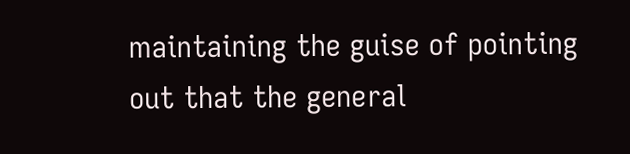maintaining the guise of pointing out that the general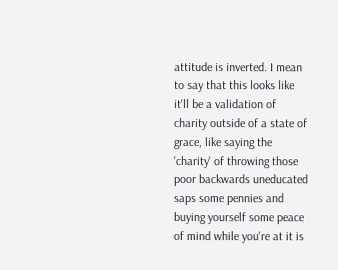attitude is inverted. I mean to say that this looks like it'll be a validation of charity outside of a state of grace, like saying the 'charity' of throwing those poor backwards uneducated saps some pennies and buying yourself some peace of mind while you're at it is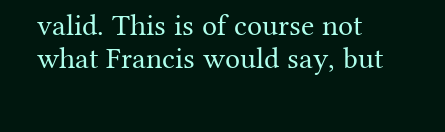valid. This is of course not what Francis would say, but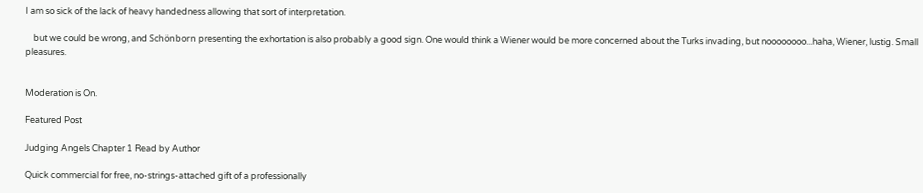I am so sick of the lack of heavy handedness allowing that sort of interpretation.

    but we could be wrong, and Schönborn presenting the exhortation is also probably a good sign. One would think a Wiener would be more concerned about the Turks invading, but noooooooo...haha, Wiener, lustig. Small pleasures.


Moderation is On.

Featured Post

Judging Angels Chapter 1 Read by Author

Quick commercial for free, no-strings-attached gift of a professionally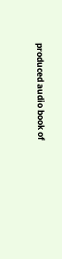produced audio book of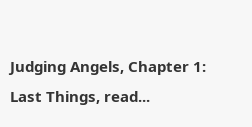Judging Angels, Chapter 1: Last Things, read...